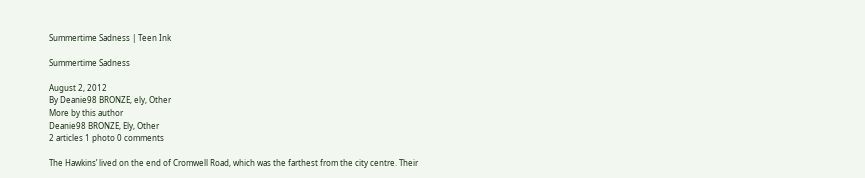Summertime Sadness | Teen Ink

Summertime Sadness

August 2, 2012
By Deanie98 BRONZE, ely, Other
More by this author
Deanie98 BRONZE, Ely, Other
2 articles 1 photo 0 comments

The Hawkins’ lived on the end of Cromwell Road, which was the farthest from the city centre. Their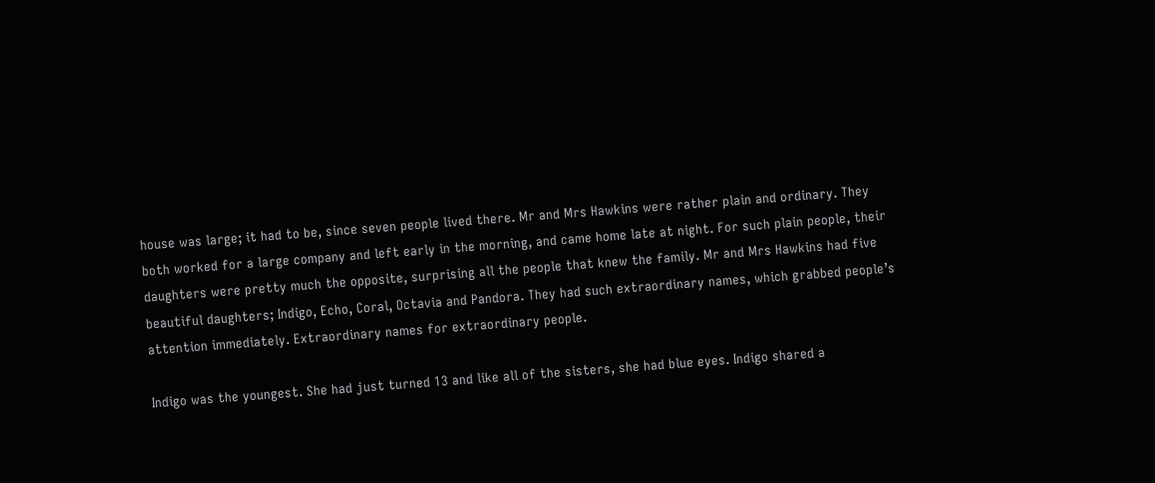house was large; it had to be, since seven people lived there. Mr and Mrs Hawkins were rather plain and ordinary. They both worked for a large company and left early in the morning, and came home late at night. For such plain people, their daughters were pretty much the opposite, surprising all the people that knew the family. Mr and Mrs Hawkins had five beautiful daughters; Indigo, Echo, Coral, Octavia and Pandora. They had such extraordinary names, which grabbed people’s attention immediately. Extraordinary names for extraordinary people.

Indigo was the youngest. She had just turned 13 and like all of the sisters, she had blue eyes. Indigo shared a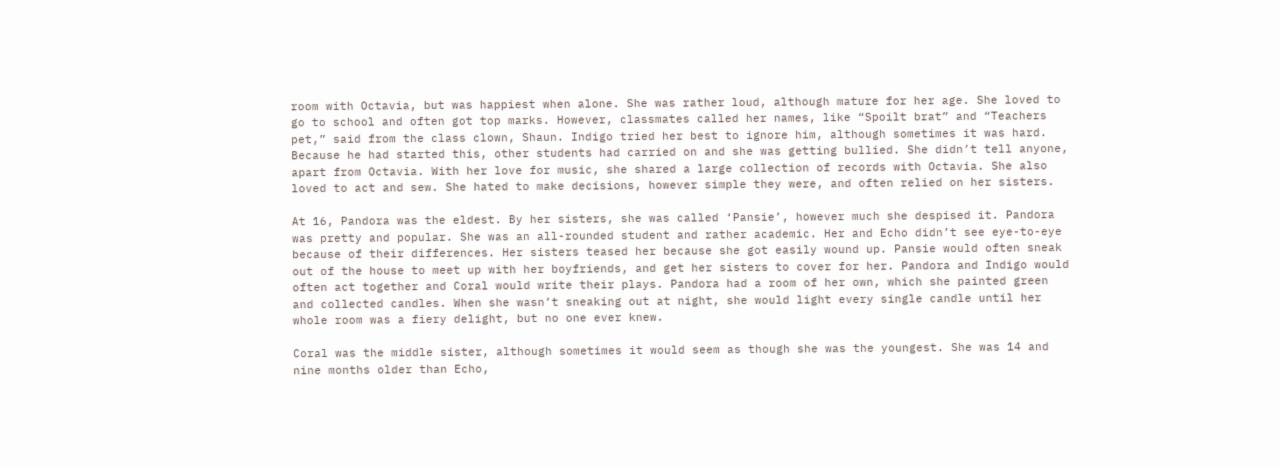room with Octavia, but was happiest when alone. She was rather loud, although mature for her age. She loved to go to school and often got top marks. However, classmates called her names, like “Spoilt brat” and “Teachers pet,” said from the class clown, Shaun. Indigo tried her best to ignore him, although sometimes it was hard. Because he had started this, other students had carried on and she was getting bullied. She didn’t tell anyone, apart from Octavia. With her love for music, she shared a large collection of records with Octavia. She also loved to act and sew. She hated to make decisions, however simple they were, and often relied on her sisters.

At 16, Pandora was the eldest. By her sisters, she was called ‘Pansie’, however much she despised it. Pandora was pretty and popular. She was an all-rounded student and rather academic. Her and Echo didn’t see eye-to-eye because of their differences. Her sisters teased her because she got easily wound up. Pansie would often sneak out of the house to meet up with her boyfriends, and get her sisters to cover for her. Pandora and Indigo would often act together and Coral would write their plays. Pandora had a room of her own, which she painted green and collected candles. When she wasn’t sneaking out at night, she would light every single candle until her whole room was a fiery delight, but no one ever knew.

Coral was the middle sister, although sometimes it would seem as though she was the youngest. She was 14 and nine months older than Echo,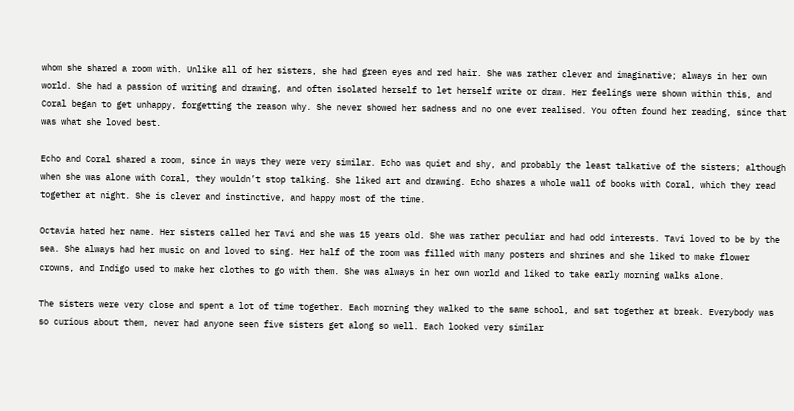whom she shared a room with. Unlike all of her sisters, she had green eyes and red hair. She was rather clever and imaginative; always in her own world. She had a passion of writing and drawing, and often isolated herself to let herself write or draw. Her feelings were shown within this, and Coral began to get unhappy, forgetting the reason why. She never showed her sadness and no one ever realised. You often found her reading, since that was what she loved best.

Echo and Coral shared a room, since in ways they were very similar. Echo was quiet and shy, and probably the least talkative of the sisters; although when she was alone with Coral, they wouldn’t stop talking. She liked art and drawing. Echo shares a whole wall of books with Coral, which they read together at night. She is clever and instinctive, and happy most of the time.

Octavia hated her name. Her sisters called her Tavi and she was 15 years old. She was rather peculiar and had odd interests. Tavi loved to be by the sea. She always had her music on and loved to sing. Her half of the room was filled with many posters and shrines and she liked to make flower crowns, and Indigo used to make her clothes to go with them. She was always in her own world and liked to take early morning walks alone.

The sisters were very close and spent a lot of time together. Each morning they walked to the same school, and sat together at break. Everybody was so curious about them, never had anyone seen five sisters get along so well. Each looked very similar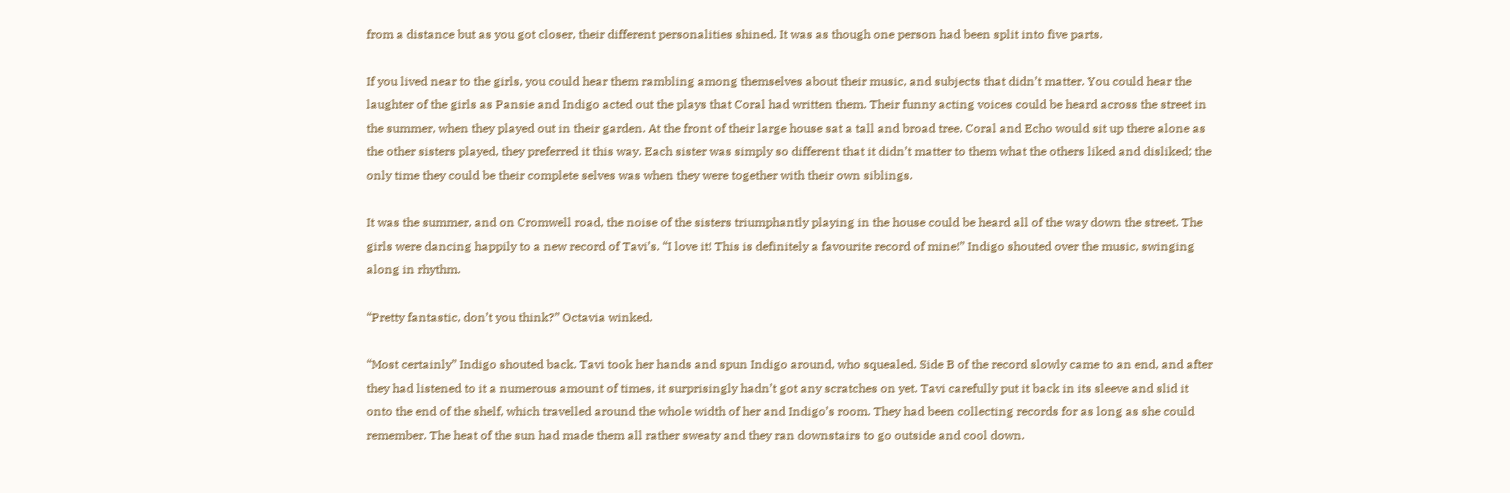from a distance but as you got closer, their different personalities shined. It was as though one person had been split into five parts.

If you lived near to the girls, you could hear them rambling among themselves about their music, and subjects that didn’t matter. You could hear the laughter of the girls as Pansie and Indigo acted out the plays that Coral had written them. Their funny acting voices could be heard across the street in the summer, when they played out in their garden. At the front of their large house sat a tall and broad tree. Coral and Echo would sit up there alone as the other sisters played, they preferred it this way. Each sister was simply so different that it didn’t matter to them what the others liked and disliked; the only time they could be their complete selves was when they were together with their own siblings.

It was the summer, and on Cromwell road, the noise of the sisters triumphantly playing in the house could be heard all of the way down the street. The girls were dancing happily to a new record of Tavi’s. “I love it! This is definitely a favourite record of mine!” Indigo shouted over the music, swinging along in rhythm.

“Pretty fantastic, don’t you think?” Octavia winked.

“Most certainly” Indigo shouted back. Tavi took her hands and spun Indigo around, who squealed. Side B of the record slowly came to an end, and after they had listened to it a numerous amount of times, it surprisingly hadn’t got any scratches on yet. Tavi carefully put it back in its sleeve and slid it onto the end of the shelf, which travelled around the whole width of her and Indigo’s room. They had been collecting records for as long as she could remember. The heat of the sun had made them all rather sweaty and they ran downstairs to go outside and cool down.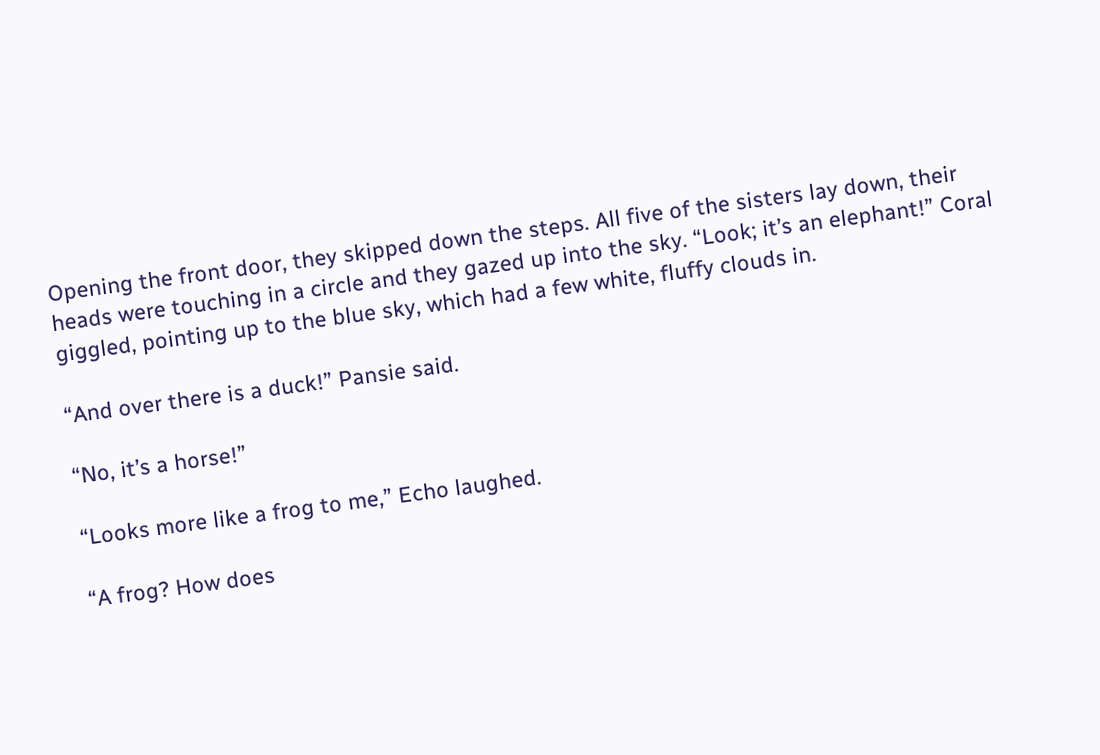Opening the front door, they skipped down the steps. All five of the sisters lay down, their heads were touching in a circle and they gazed up into the sky. “Look; it’s an elephant!” Coral giggled, pointing up to the blue sky, which had a few white, fluffy clouds in.

“And over there is a duck!” Pansie said.

“No, it’s a horse!”

“Looks more like a frog to me,” Echo laughed.

“A frog? How does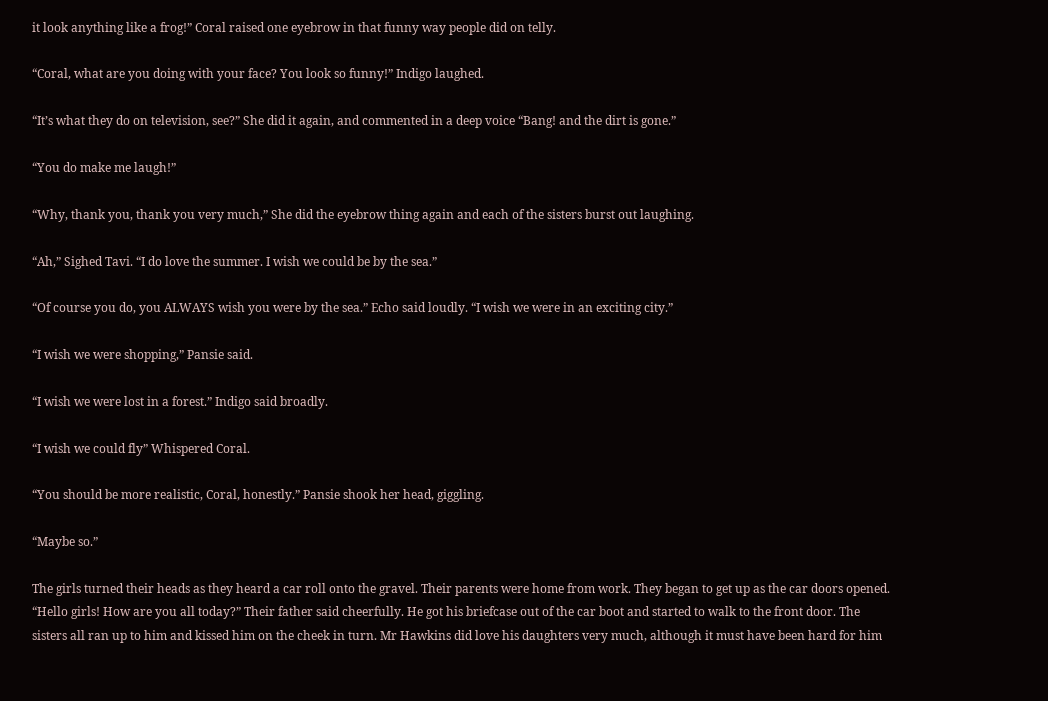it look anything like a frog!” Coral raised one eyebrow in that funny way people did on telly.

“Coral, what are you doing with your face? You look so funny!” Indigo laughed.

“It’s what they do on television, see?” She did it again, and commented in a deep voice “Bang! and the dirt is gone.”

“You do make me laugh!”

“Why, thank you, thank you very much,” She did the eyebrow thing again and each of the sisters burst out laughing.

“Ah,” Sighed Tavi. “I do love the summer. I wish we could be by the sea.”

“Of course you do, you ALWAYS wish you were by the sea.” Echo said loudly. “I wish we were in an exciting city.”

“I wish we were shopping,” Pansie said.

“I wish we were lost in a forest.” Indigo said broadly.

“I wish we could fly” Whispered Coral.

“You should be more realistic, Coral, honestly.” Pansie shook her head, giggling.

“Maybe so.”

The girls turned their heads as they heard a car roll onto the gravel. Their parents were home from work. They began to get up as the car doors opened. “Hello girls! How are you all today?” Their father said cheerfully. He got his briefcase out of the car boot and started to walk to the front door. The sisters all ran up to him and kissed him on the cheek in turn. Mr Hawkins did love his daughters very much, although it must have been hard for him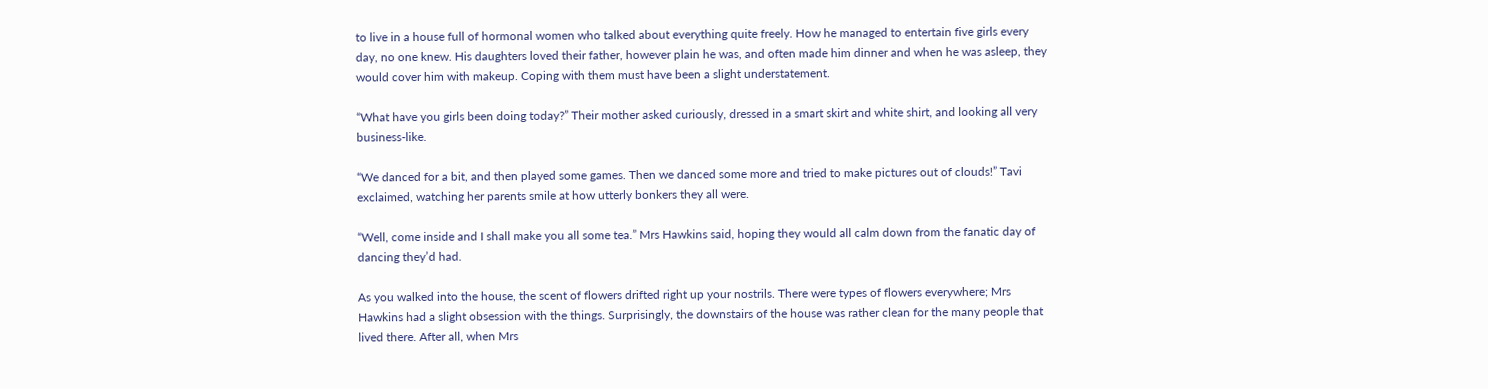to live in a house full of hormonal women who talked about everything quite freely. How he managed to entertain five girls every day, no one knew. His daughters loved their father, however plain he was, and often made him dinner and when he was asleep, they would cover him with makeup. Coping with them must have been a slight understatement.

“What have you girls been doing today?” Their mother asked curiously, dressed in a smart skirt and white shirt, and looking all very business-like.

“We danced for a bit, and then played some games. Then we danced some more and tried to make pictures out of clouds!” Tavi exclaimed, watching her parents smile at how utterly bonkers they all were.

“Well, come inside and I shall make you all some tea.” Mrs Hawkins said, hoping they would all calm down from the fanatic day of dancing they’d had.

As you walked into the house, the scent of flowers drifted right up your nostrils. There were types of flowers everywhere; Mrs Hawkins had a slight obsession with the things. Surprisingly, the downstairs of the house was rather clean for the many people that lived there. After all, when Mrs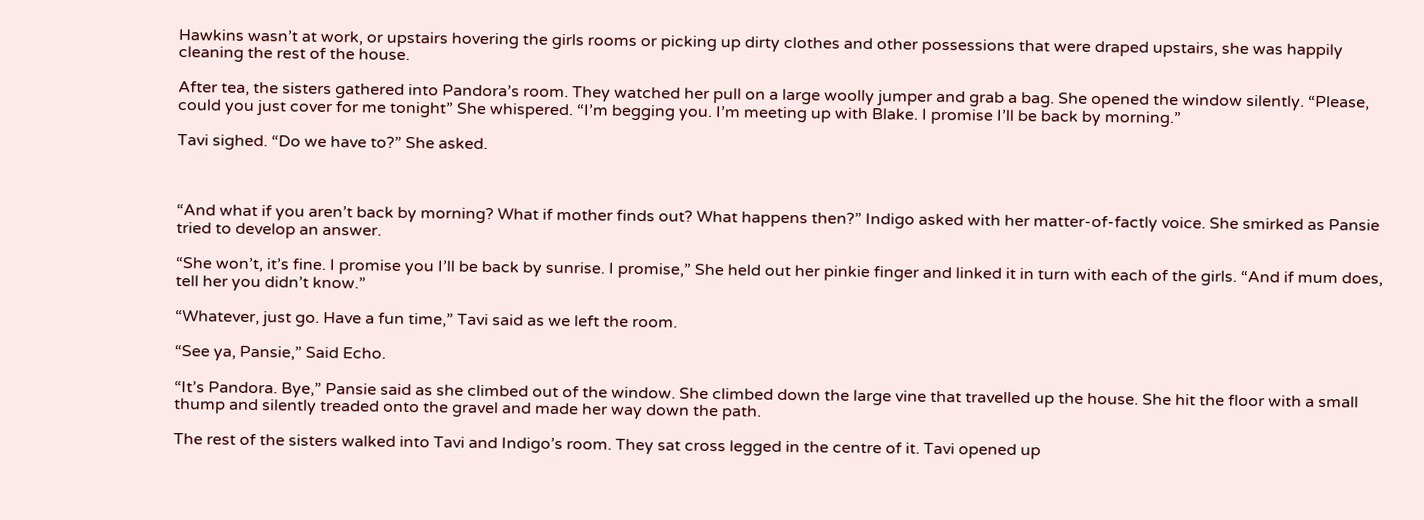Hawkins wasn’t at work, or upstairs hovering the girls rooms or picking up dirty clothes and other possessions that were draped upstairs, she was happily cleaning the rest of the house.

After tea, the sisters gathered into Pandora’s room. They watched her pull on a large woolly jumper and grab a bag. She opened the window silently. “Please, could you just cover for me tonight” She whispered. “I’m begging you. I’m meeting up with Blake. I promise I’ll be back by morning.”

Tavi sighed. “Do we have to?” She asked.



“And what if you aren’t back by morning? What if mother finds out? What happens then?” Indigo asked with her matter-of-factly voice. She smirked as Pansie tried to develop an answer.

“She won’t, it’s fine. I promise you I’ll be back by sunrise. I promise,” She held out her pinkie finger and linked it in turn with each of the girls. “And if mum does, tell her you didn’t know.”

“Whatever, just go. Have a fun time,” Tavi said as we left the room.

“See ya, Pansie,” Said Echo.

“It’s Pandora. Bye,” Pansie said as she climbed out of the window. She climbed down the large vine that travelled up the house. She hit the floor with a small thump and silently treaded onto the gravel and made her way down the path.

The rest of the sisters walked into Tavi and Indigo’s room. They sat cross legged in the centre of it. Tavi opened up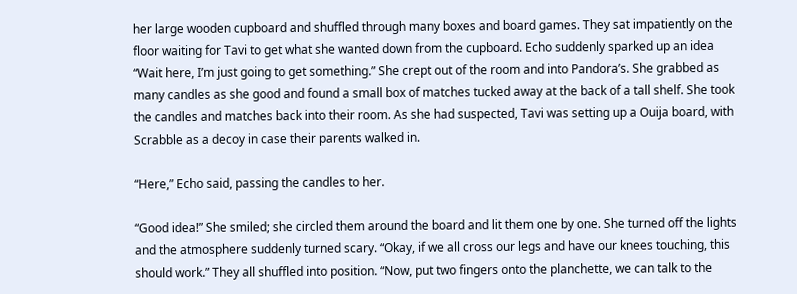her large wooden cupboard and shuffled through many boxes and board games. They sat impatiently on the floor waiting for Tavi to get what she wanted down from the cupboard. Echo suddenly sparked up an idea “Wait here, I’m just going to get something.” She crept out of the room and into Pandora’s. She grabbed as many candles as she good and found a small box of matches tucked away at the back of a tall shelf. She took the candles and matches back into their room. As she had suspected, Tavi was setting up a Ouija board, with Scrabble as a decoy in case their parents walked in.

“Here,” Echo said, passing the candles to her.

“Good idea!” She smiled; she circled them around the board and lit them one by one. She turned off the lights and the atmosphere suddenly turned scary. “Okay, if we all cross our legs and have our knees touching, this should work.” They all shuffled into position. “Now, put two fingers onto the planchette, we can talk to the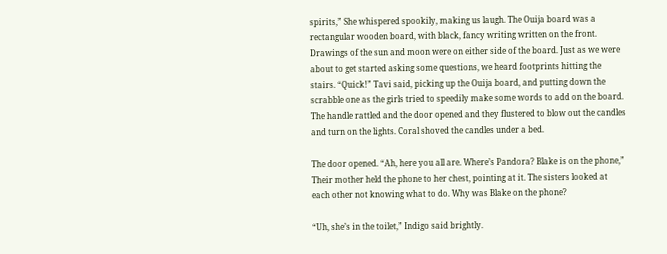spirits,” She whispered spookily, making us laugh. The Ouija board was a rectangular wooden board, with black, fancy writing written on the front. Drawings of the sun and moon were on either side of the board. Just as we were about to get started asking some questions, we heard footprints hitting the stairs. “Quick!” Tavi said, picking up the Ouija board, and putting down the scrabble one as the girls tried to speedily make some words to add on the board. The handle rattled and the door opened and they flustered to blow out the candles and turn on the lights. Coral shoved the candles under a bed.

The door opened. “Ah, here you all are. Where’s Pandora? Blake is on the phone,” Their mother held the phone to her chest, pointing at it. The sisters looked at each other not knowing what to do. Why was Blake on the phone?

“Uh, she’s in the toilet,” Indigo said brightly.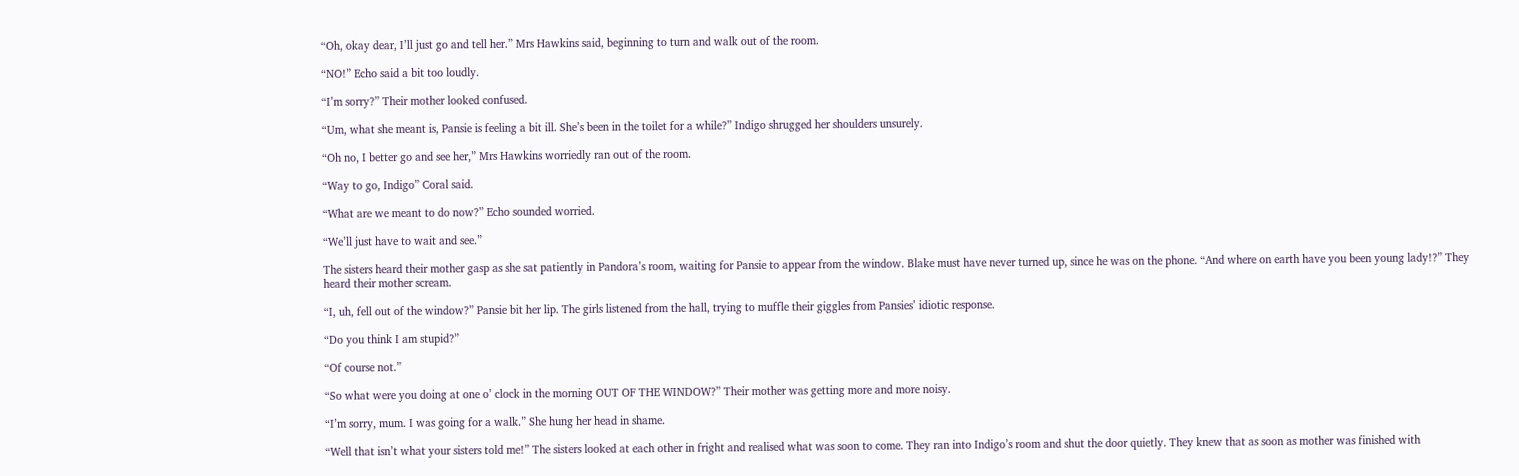“Oh, okay dear, I’ll just go and tell her.” Mrs Hawkins said, beginning to turn and walk out of the room.

“NO!” Echo said a bit too loudly.

“I’m sorry?” Their mother looked confused.

“Um, what she meant is, Pansie is feeling a bit ill. She’s been in the toilet for a while?” Indigo shrugged her shoulders unsurely.

“Oh no, I better go and see her,” Mrs Hawkins worriedly ran out of the room.

“Way to go, Indigo” Coral said.

“What are we meant to do now?” Echo sounded worried.

“We’ll just have to wait and see.”

The sisters heard their mother gasp as she sat patiently in Pandora’s room, waiting for Pansie to appear from the window. Blake must have never turned up, since he was on the phone. “And where on earth have you been young lady!?” They heard their mother scream.

“I, uh, fell out of the window?” Pansie bit her lip. The girls listened from the hall, trying to muffle their giggles from Pansies’ idiotic response.

“Do you think I am stupid?”

“Of course not.”

“So what were you doing at one o’ clock in the morning OUT OF THE WINDOW?” Their mother was getting more and more noisy.

“I’m sorry, mum. I was going for a walk.” She hung her head in shame.

“Well that isn’t what your sisters told me!” The sisters looked at each other in fright and realised what was soon to come. They ran into Indigo’s room and shut the door quietly. They knew that as soon as mother was finished with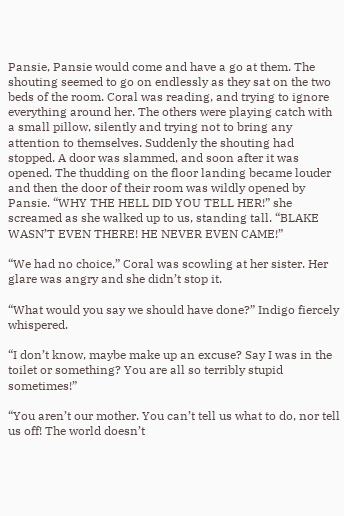Pansie, Pansie would come and have a go at them. The shouting seemed to go on endlessly as they sat on the two beds of the room. Coral was reading, and trying to ignore everything around her. The others were playing catch with a small pillow, silently and trying not to bring any attention to themselves. Suddenly the shouting had stopped. A door was slammed, and soon after it was opened. The thudding on the floor landing became louder and then the door of their room was wildly opened by Pansie. “WHY THE HELL DID YOU TELL HER!” she screamed as she walked up to us, standing tall. “BLAKE WASN’T EVEN THERE! HE NEVER EVEN CAME!”

“We had no choice,” Coral was scowling at her sister. Her glare was angry and she didn’t stop it.

“What would you say we should have done?” Indigo fiercely whispered.

“I don’t know, maybe make up an excuse? Say I was in the toilet or something? You are all so terribly stupid sometimes!”

“You aren’t our mother. You can’t tell us what to do, nor tell us off! The world doesn’t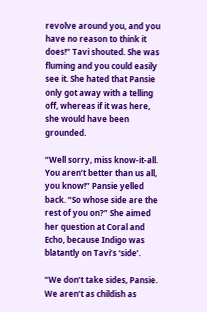revolve around you, and you have no reason to think it does!” Tavi shouted. She was fluming and you could easily see it. She hated that Pansie only got away with a telling off, whereas if it was here, she would have been grounded.

“Well sorry, miss know-it-all. You aren’t better than us all, you know!” Pansie yelled back. “So whose side are the rest of you on?” She aimed her question at Coral and Echo, because Indigo was blatantly on Tavi’s ‘side’.

“We don’t take sides, Pansie. We aren’t as childish as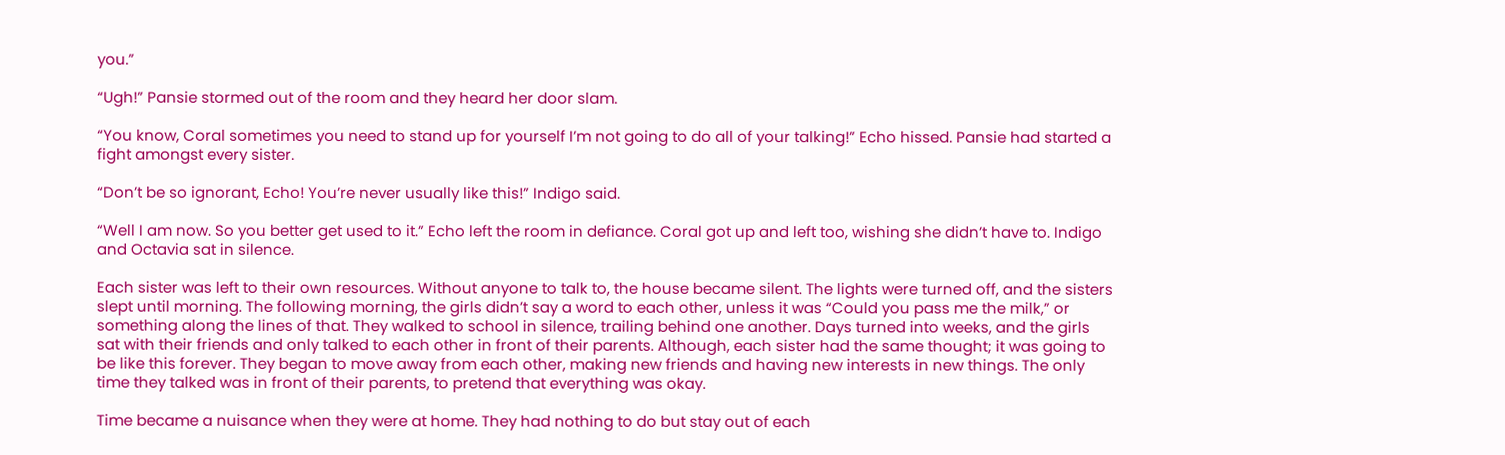you.”

“Ugh!” Pansie stormed out of the room and they heard her door slam.

“You know, Coral sometimes you need to stand up for yourself I’m not going to do all of your talking!” Echo hissed. Pansie had started a fight amongst every sister.

“Don’t be so ignorant, Echo! You’re never usually like this!” Indigo said.

“Well I am now. So you better get used to it.” Echo left the room in defiance. Coral got up and left too, wishing she didn’t have to. Indigo and Octavia sat in silence.

Each sister was left to their own resources. Without anyone to talk to, the house became silent. The lights were turned off, and the sisters slept until morning. The following morning, the girls didn’t say a word to each other, unless it was “Could you pass me the milk,” or something along the lines of that. They walked to school in silence, trailing behind one another. Days turned into weeks, and the girls sat with their friends and only talked to each other in front of their parents. Although, each sister had the same thought; it was going to be like this forever. They began to move away from each other, making new friends and having new interests in new things. The only time they talked was in front of their parents, to pretend that everything was okay.

Time became a nuisance when they were at home. They had nothing to do but stay out of each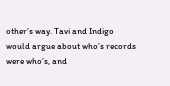other’s way. Tavi and Indigo would argue about who’s records were who’s, and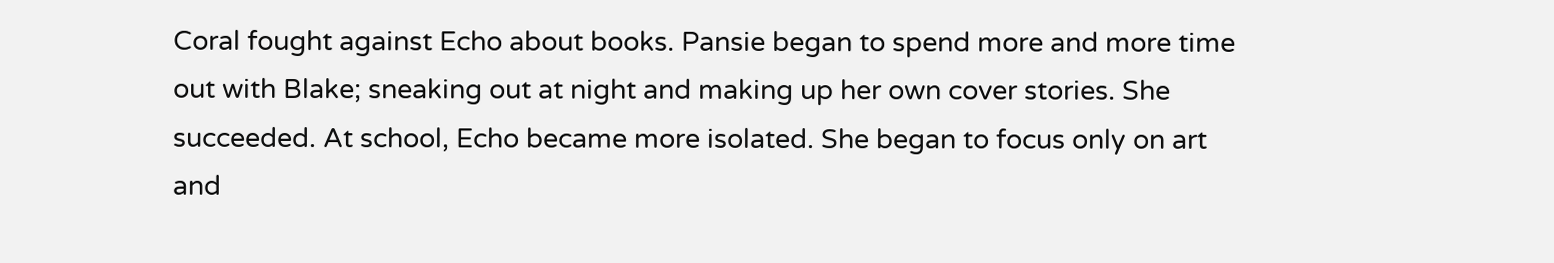Coral fought against Echo about books. Pansie began to spend more and more time out with Blake; sneaking out at night and making up her own cover stories. She succeeded. At school, Echo became more isolated. She began to focus only on art and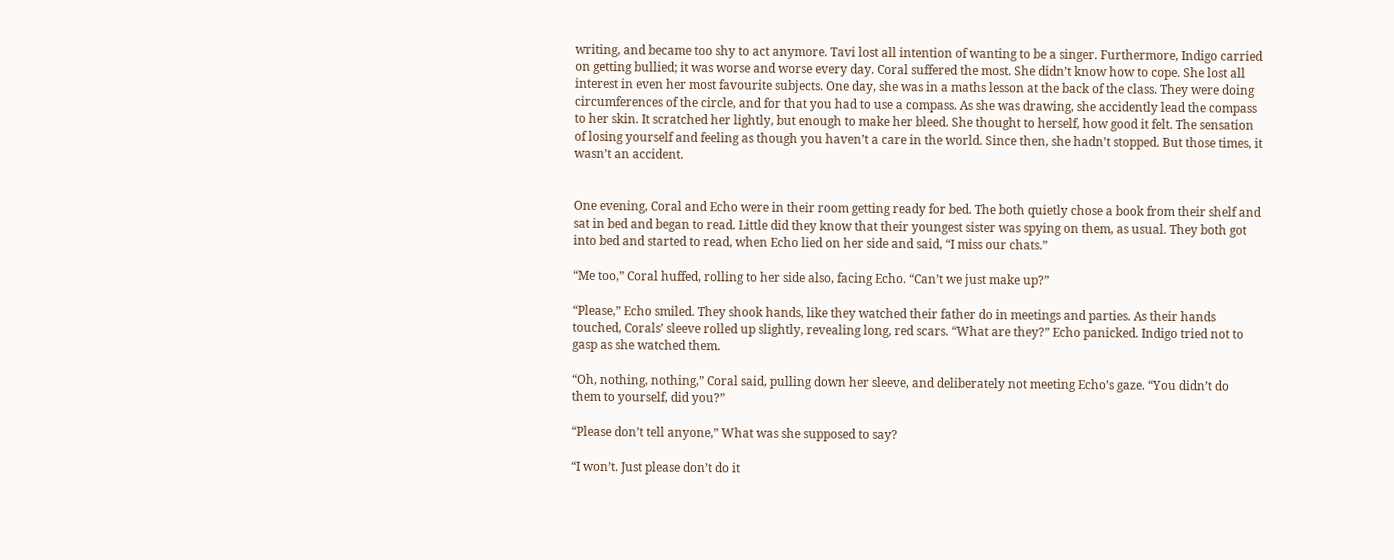writing, and became too shy to act anymore. Tavi lost all intention of wanting to be a singer. Furthermore, Indigo carried on getting bullied; it was worse and worse every day. Coral suffered the most. She didn’t know how to cope. She lost all interest in even her most favourite subjects. One day, she was in a maths lesson at the back of the class. They were doing circumferences of the circle, and for that you had to use a compass. As she was drawing, she accidently lead the compass to her skin. It scratched her lightly, but enough to make her bleed. She thought to herself, how good it felt. The sensation of losing yourself and feeling as though you haven’t a care in the world. Since then, she hadn’t stopped. But those times, it wasn’t an accident.


One evening, Coral and Echo were in their room getting ready for bed. The both quietly chose a book from their shelf and sat in bed and began to read. Little did they know that their youngest sister was spying on them, as usual. They both got into bed and started to read, when Echo lied on her side and said, “I miss our chats.”

“Me too,” Coral huffed, rolling to her side also, facing Echo. “Can’t we just make up?”

“Please,” Echo smiled. They shook hands, like they watched their father do in meetings and parties. As their hands touched, Corals’ sleeve rolled up slightly, revealing long, red scars. “What are they?” Echo panicked. Indigo tried not to gasp as she watched them.

“Oh, nothing, nothing,” Coral said, pulling down her sleeve, and deliberately not meeting Echo’s gaze. “You didn’t do them to yourself, did you?”

“Please don’t tell anyone,” What was she supposed to say?

“I won’t. Just please don’t do it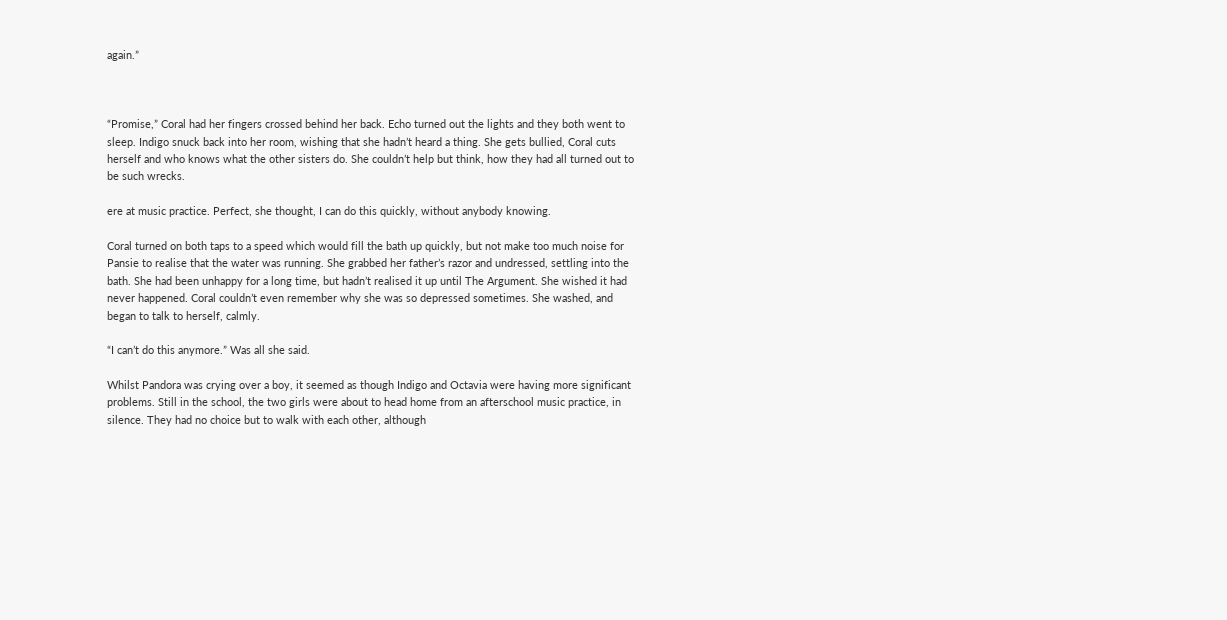again.”



“Promise,” Coral had her fingers crossed behind her back. Echo turned out the lights and they both went to sleep. Indigo snuck back into her room, wishing that she hadn’t heard a thing. She gets bullied, Coral cuts herself and who knows what the other sisters do. She couldn’t help but think, how they had all turned out to be such wrecks.

ere at music practice. Perfect, she thought, I can do this quickly, without anybody knowing.

Coral turned on both taps to a speed which would fill the bath up quickly, but not make too much noise for Pansie to realise that the water was running. She grabbed her father’s razor and undressed, settling into the bath. She had been unhappy for a long time, but hadn’t realised it up until The Argument. She wished it had never happened. Coral couldn’t even remember why she was so depressed sometimes. She washed, and began to talk to herself, calmly.

“I can’t do this anymore.” Was all she said.

Whilst Pandora was crying over a boy, it seemed as though Indigo and Octavia were having more significant problems. Still in the school, the two girls were about to head home from an afterschool music practice, in silence. They had no choice but to walk with each other, although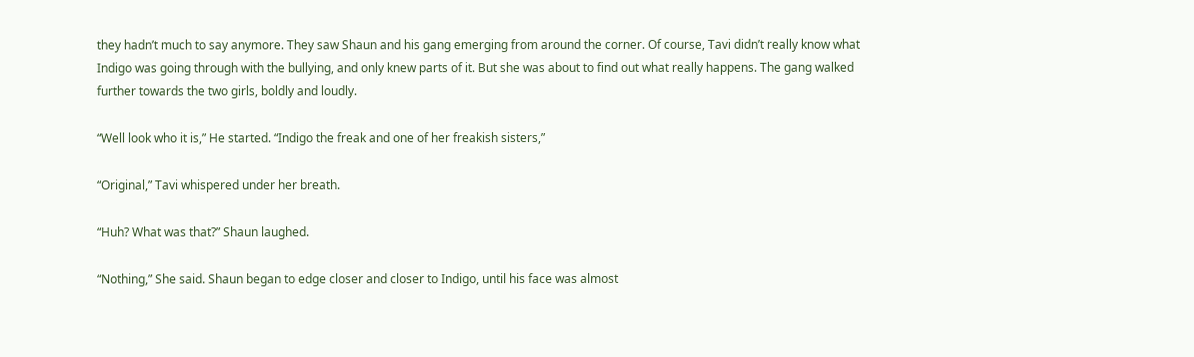they hadn’t much to say anymore. They saw Shaun and his gang emerging from around the corner. Of course, Tavi didn’t really know what Indigo was going through with the bullying, and only knew parts of it. But she was about to find out what really happens. The gang walked further towards the two girls, boldly and loudly.

“Well look who it is,” He started. “Indigo the freak and one of her freakish sisters,”

“Original,” Tavi whispered under her breath.

“Huh? What was that?” Shaun laughed.

“Nothing,” She said. Shaun began to edge closer and closer to Indigo, until his face was almost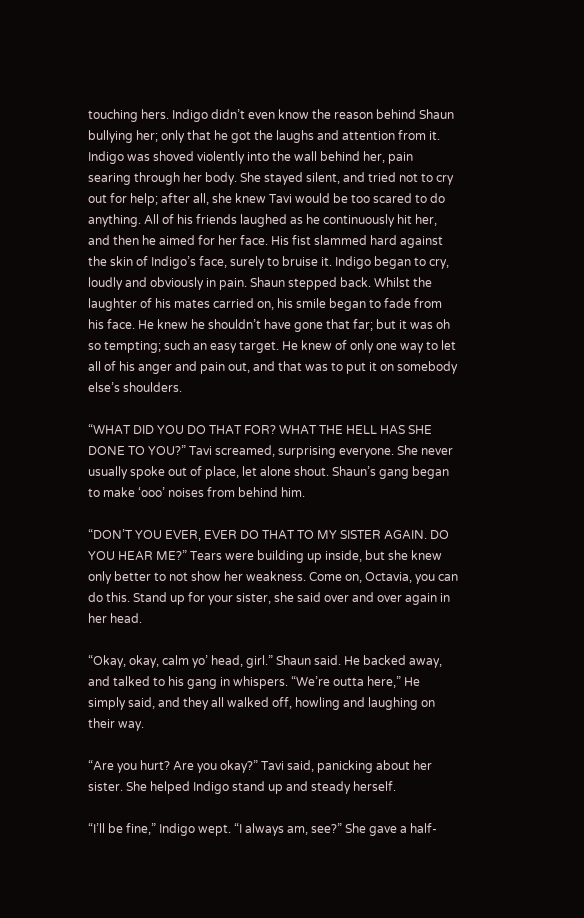touching hers. Indigo didn’t even know the reason behind Shaun bullying her; only that he got the laughs and attention from it. Indigo was shoved violently into the wall behind her, pain searing through her body. She stayed silent, and tried not to cry out for help; after all, she knew Tavi would be too scared to do anything. All of his friends laughed as he continuously hit her, and then he aimed for her face. His fist slammed hard against the skin of Indigo’s face, surely to bruise it. Indigo began to cry, loudly and obviously in pain. Shaun stepped back. Whilst the laughter of his mates carried on, his smile began to fade from his face. He knew he shouldn’t have gone that far; but it was oh so tempting; such an easy target. He knew of only one way to let all of his anger and pain out, and that was to put it on somebody else’s shoulders.

“WHAT DID YOU DO THAT FOR? WHAT THE HELL HAS SHE DONE TO YOU?” Tavi screamed, surprising everyone. She never usually spoke out of place, let alone shout. Shaun’s gang began to make ‘ooo’ noises from behind him.

“DON’T YOU EVER, EVER DO THAT TO MY SISTER AGAIN. DO YOU HEAR ME?” Tears were building up inside, but she knew only better to not show her weakness. Come on, Octavia, you can do this. Stand up for your sister, she said over and over again in her head.

“Okay, okay, calm yo’ head, girl.” Shaun said. He backed away, and talked to his gang in whispers. “We’re outta here,” He simply said, and they all walked off, howling and laughing on their way.

“Are you hurt? Are you okay?” Tavi said, panicking about her sister. She helped Indigo stand up and steady herself.

“I’ll be fine,” Indigo wept. “I always am, see?” She gave a half-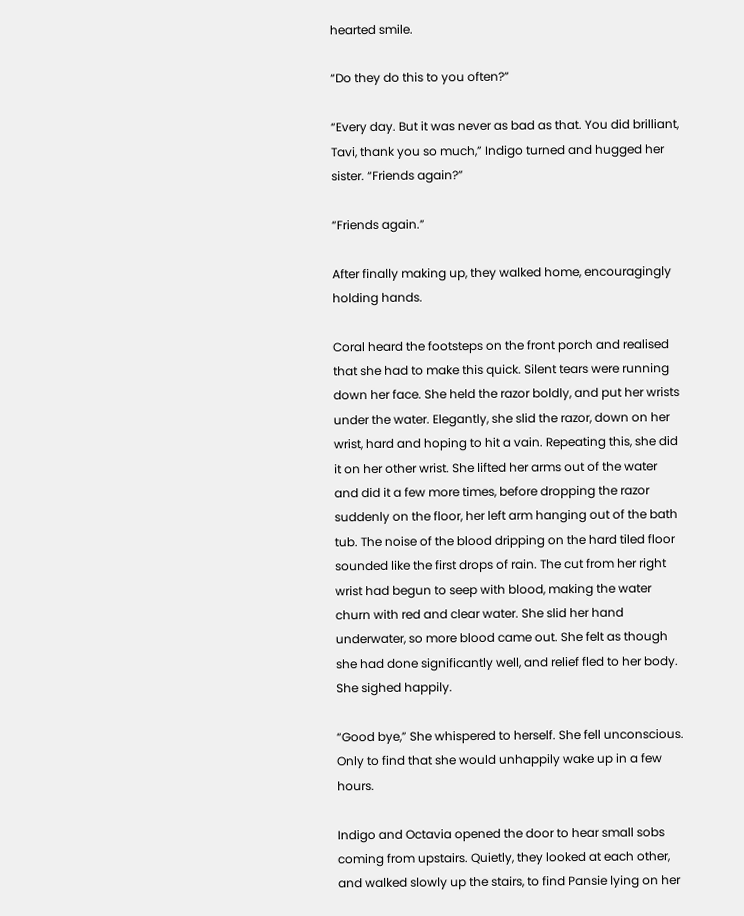hearted smile.

“Do they do this to you often?”

“Every day. But it was never as bad as that. You did brilliant, Tavi, thank you so much,” Indigo turned and hugged her sister. “Friends again?”

“Friends again.”

After finally making up, they walked home, encouragingly holding hands.

Coral heard the footsteps on the front porch and realised that she had to make this quick. Silent tears were running down her face. She held the razor boldly, and put her wrists under the water. Elegantly, she slid the razor, down on her wrist, hard and hoping to hit a vain. Repeating this, she did it on her other wrist. She lifted her arms out of the water and did it a few more times, before dropping the razor suddenly on the floor, her left arm hanging out of the bath tub. The noise of the blood dripping on the hard tiled floor sounded like the first drops of rain. The cut from her right wrist had begun to seep with blood, making the water churn with red and clear water. She slid her hand underwater, so more blood came out. She felt as though she had done significantly well, and relief fled to her body. She sighed happily.

“Good bye,” She whispered to herself. She fell unconscious. Only to find that she would unhappily wake up in a few hours.

Indigo and Octavia opened the door to hear small sobs coming from upstairs. Quietly, they looked at each other, and walked slowly up the stairs, to find Pansie lying on her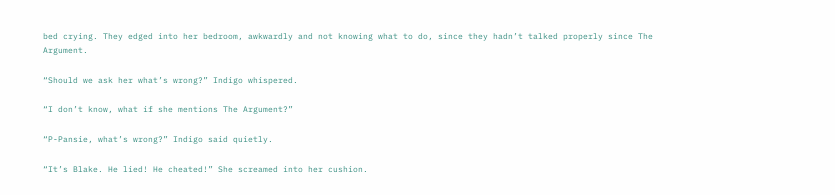bed crying. They edged into her bedroom, awkwardly and not knowing what to do, since they hadn’t talked properly since The Argument.

“Should we ask her what’s wrong?” Indigo whispered.

“I don’t know, what if she mentions The Argument?”

“P-Pansie, what’s wrong?” Indigo said quietly.

“It’s Blake. He lied! He cheated!” She screamed into her cushion.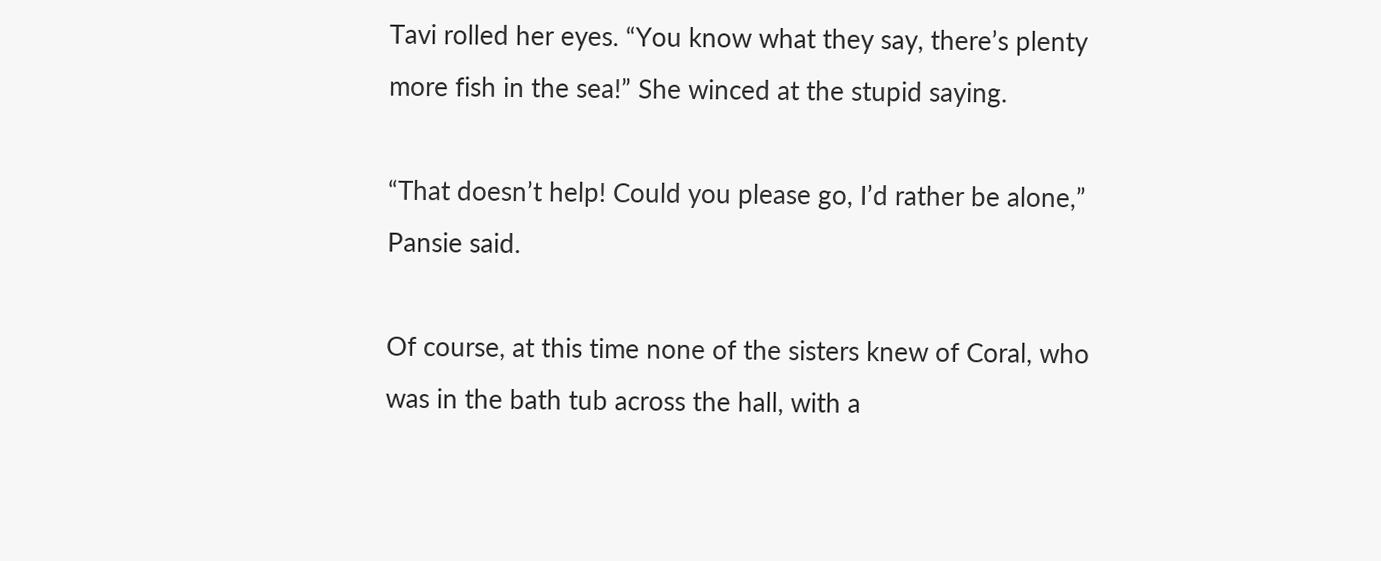Tavi rolled her eyes. “You know what they say, there’s plenty more fish in the sea!” She winced at the stupid saying.

“That doesn’t help! Could you please go, I’d rather be alone,” Pansie said.

Of course, at this time none of the sisters knew of Coral, who was in the bath tub across the hall, with a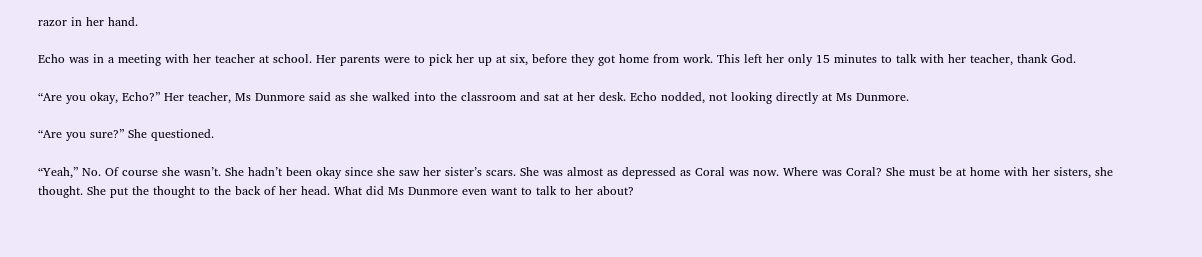razor in her hand.

Echo was in a meeting with her teacher at school. Her parents were to pick her up at six, before they got home from work. This left her only 15 minutes to talk with her teacher, thank God.

“Are you okay, Echo?” Her teacher, Ms Dunmore said as she walked into the classroom and sat at her desk. Echo nodded, not looking directly at Ms Dunmore.

“Are you sure?” She questioned.

“Yeah,” No. Of course she wasn’t. She hadn’t been okay since she saw her sister’s scars. She was almost as depressed as Coral was now. Where was Coral? She must be at home with her sisters, she thought. She put the thought to the back of her head. What did Ms Dunmore even want to talk to her about?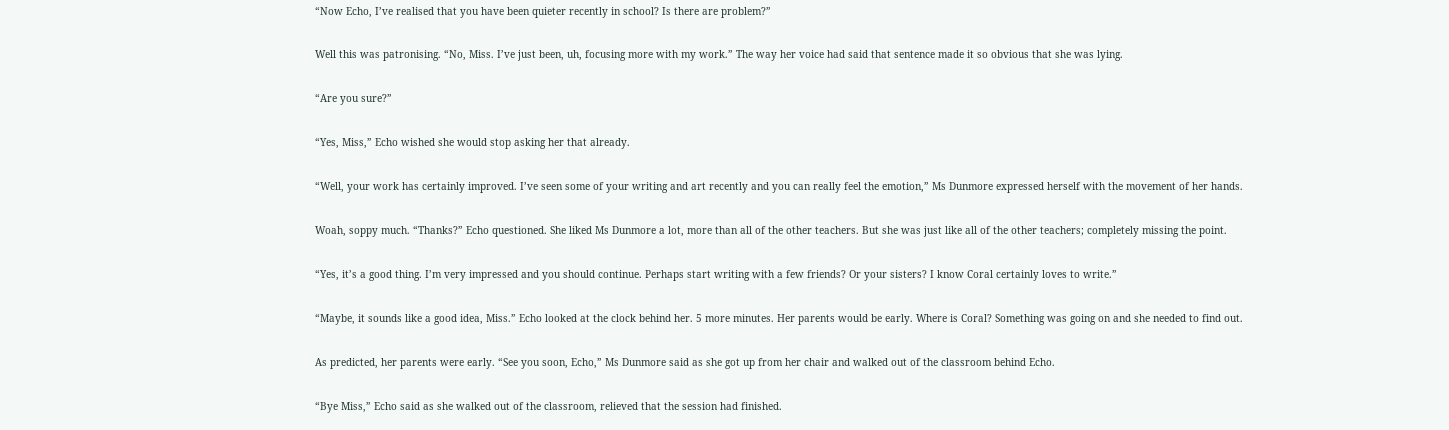“Now Echo, I’ve realised that you have been quieter recently in school? Is there are problem?”

Well this was patronising. “No, Miss. I’ve just been, uh, focusing more with my work.” The way her voice had said that sentence made it so obvious that she was lying.

“Are you sure?”

“Yes, Miss,” Echo wished she would stop asking her that already.

“Well, your work has certainly improved. I’ve seen some of your writing and art recently and you can really feel the emotion,” Ms Dunmore expressed herself with the movement of her hands.

Woah, soppy much. “Thanks?” Echo questioned. She liked Ms Dunmore a lot, more than all of the other teachers. But she was just like all of the other teachers; completely missing the point.

“Yes, it’s a good thing. I’m very impressed and you should continue. Perhaps start writing with a few friends? Or your sisters? I know Coral certainly loves to write.”

“Maybe, it sounds like a good idea, Miss.” Echo looked at the clock behind her. 5 more minutes. Her parents would be early. Where is Coral? Something was going on and she needed to find out.

As predicted, her parents were early. “See you soon, Echo,” Ms Dunmore said as she got up from her chair and walked out of the classroom behind Echo.

“Bye Miss,” Echo said as she walked out of the classroom, relieved that the session had finished.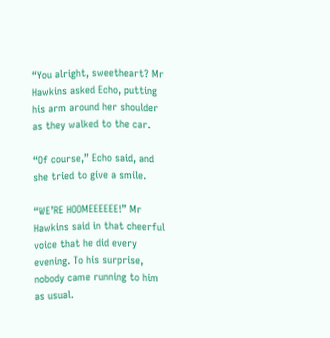“You alright, sweetheart? Mr Hawkins asked Echo, putting his arm around her shoulder as they walked to the car.

“Of course,” Echo said, and she tried to give a smile.

“WE’RE HOOMEEEEEE!” Mr Hawkins said in that cheerful voice that he did every evening. To his surprise, nobody came running to him as usual.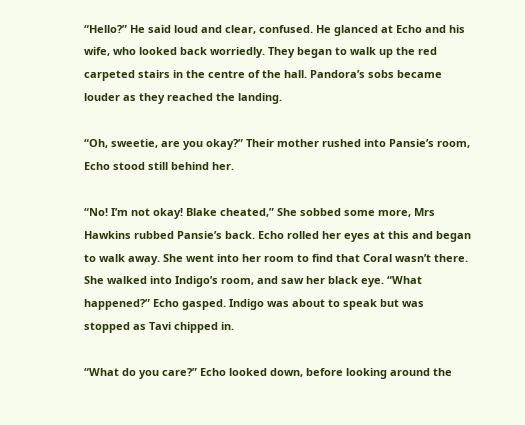“Hello?” He said loud and clear, confused. He glanced at Echo and his wife, who looked back worriedly. They began to walk up the red carpeted stairs in the centre of the hall. Pandora’s sobs became louder as they reached the landing.

“Oh, sweetie, are you okay?” Their mother rushed into Pansie’s room, Echo stood still behind her.

“No! I’m not okay! Blake cheated,” She sobbed some more, Mrs Hawkins rubbed Pansie’s back. Echo rolled her eyes at this and began to walk away. She went into her room to find that Coral wasn’t there. She walked into Indigo’s room, and saw her black eye. “What happened?” Echo gasped. Indigo was about to speak but was stopped as Tavi chipped in.

“What do you care?” Echo looked down, before looking around the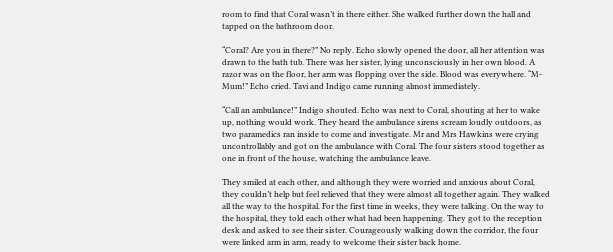room to find that Coral wasn’t in there either. She walked further down the hall and tapped on the bathroom door.

“Coral? Are you in there?” No reply. Echo slowly opened the door, all her attention was drawn to the bath tub. There was her sister, lying unconsciously in her own blood. A razor was on the floor, her arm was flopping over the side. Blood was everywhere. “M-Mum!” Echo cried. Tavi and Indigo came running almost immediately.

“Call an ambulance!” Indigo shouted. Echo was next to Coral, shouting at her to wake up, nothing would work. They heard the ambulance sirens scream loudly outdoors, as two paramedics ran inside to come and investigate. Mr and Mrs Hawkins were crying uncontrollably and got on the ambulance with Coral. The four sisters stood together as one in front of the house, watching the ambulance leave.

They smiled at each other, and although they were worried and anxious about Coral, they couldn’t help but feel relieved that they were almost all together again. They walked all the way to the hospital. For the first time in weeks, they were talking. On the way to the hospital, they told each other what had been happening. They got to the reception desk and asked to see their sister. Courageously walking down the corridor, the four were linked arm in arm, ready to welcome their sister back home.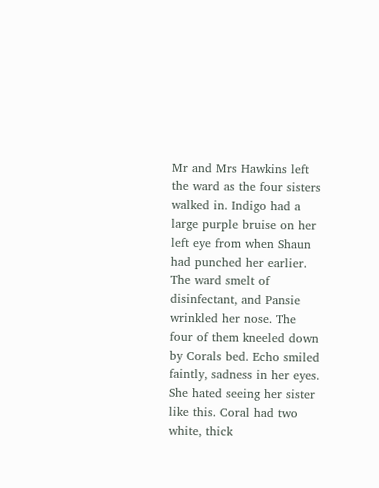Mr and Mrs Hawkins left the ward as the four sisters walked in. Indigo had a large purple bruise on her left eye from when Shaun had punched her earlier. The ward smelt of disinfectant, and Pansie wrinkled her nose. The four of them kneeled down by Corals bed. Echo smiled faintly, sadness in her eyes. She hated seeing her sister like this. Coral had two white, thick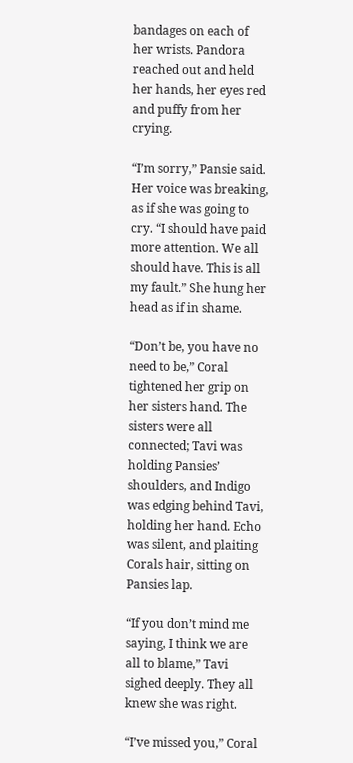bandages on each of her wrists. Pandora reached out and held her hands, her eyes red and puffy from her crying.

“I’m sorry,” Pansie said. Her voice was breaking, as if she was going to cry. “I should have paid more attention. We all should have. This is all my fault.” She hung her head as if in shame.

“Don’t be, you have no need to be,” Coral tightened her grip on her sisters hand. The sisters were all connected; Tavi was holding Pansies’ shoulders, and Indigo was edging behind Tavi, holding her hand. Echo was silent, and plaiting Corals hair, sitting on Pansies lap.

“If you don’t mind me saying, I think we are all to blame,” Tavi sighed deeply. They all knew she was right.

“I’ve missed you,” Coral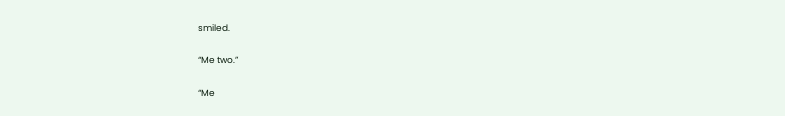smiled.

“Me two.”

“Me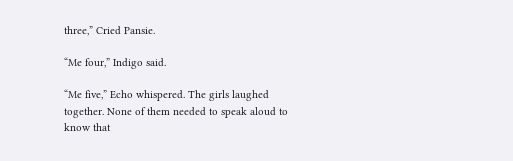three,” Cried Pansie.

“Me four,” Indigo said.

“Me five,” Echo whispered. The girls laughed together. None of them needed to speak aloud to know that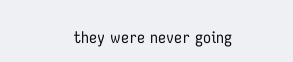they were never going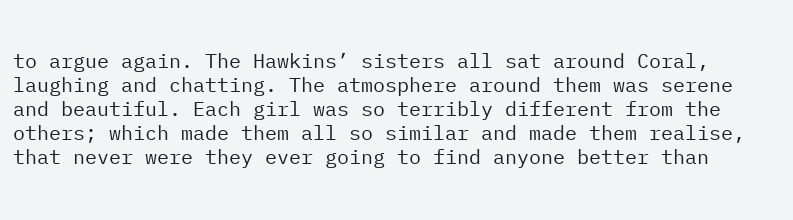to argue again. The Hawkins’ sisters all sat around Coral, laughing and chatting. The atmosphere around them was serene and beautiful. Each girl was so terribly different from the others; which made them all so similar and made them realise, that never were they ever going to find anyone better than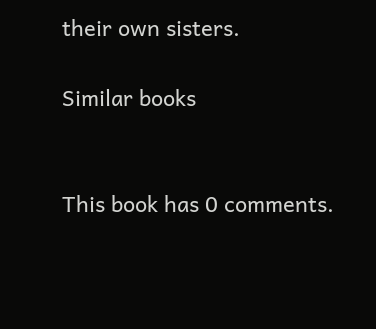their own sisters.

Similar books


This book has 0 comments.